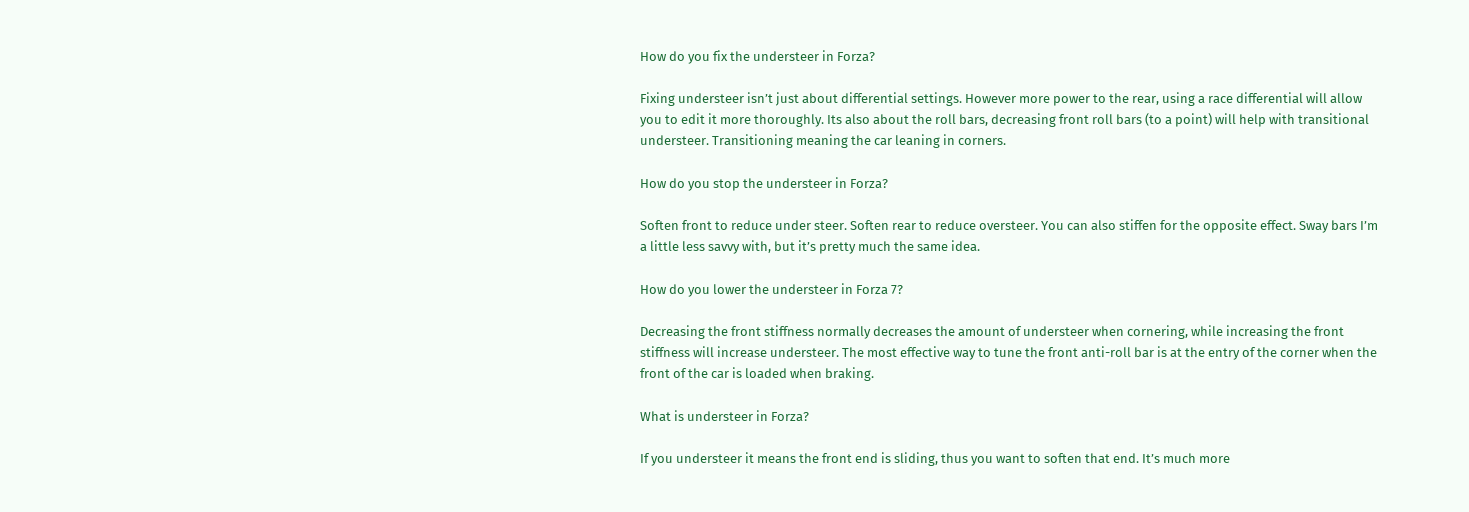How do you fix the understeer in Forza?

Fixing understeer isn’t just about differential settings. However more power to the rear, using a race differential will allow you to edit it more thoroughly. Its also about the roll bars, decreasing front roll bars (to a point) will help with transitional understeer. Transitioning meaning the car leaning in corners.

How do you stop the understeer in Forza?

Soften front to reduce under steer. Soften rear to reduce oversteer. You can also stiffen for the opposite effect. Sway bars I’m a little less savvy with, but it’s pretty much the same idea.

How do you lower the understeer in Forza 7?

Decreasing the front stiffness normally decreases the amount of understeer when cornering, while increasing the front stiffness will increase understeer. The most effective way to tune the front anti-roll bar is at the entry of the corner when the front of the car is loaded when braking.

What is understeer in Forza?

If you understeer it means the front end is sliding, thus you want to soften that end. It’s much more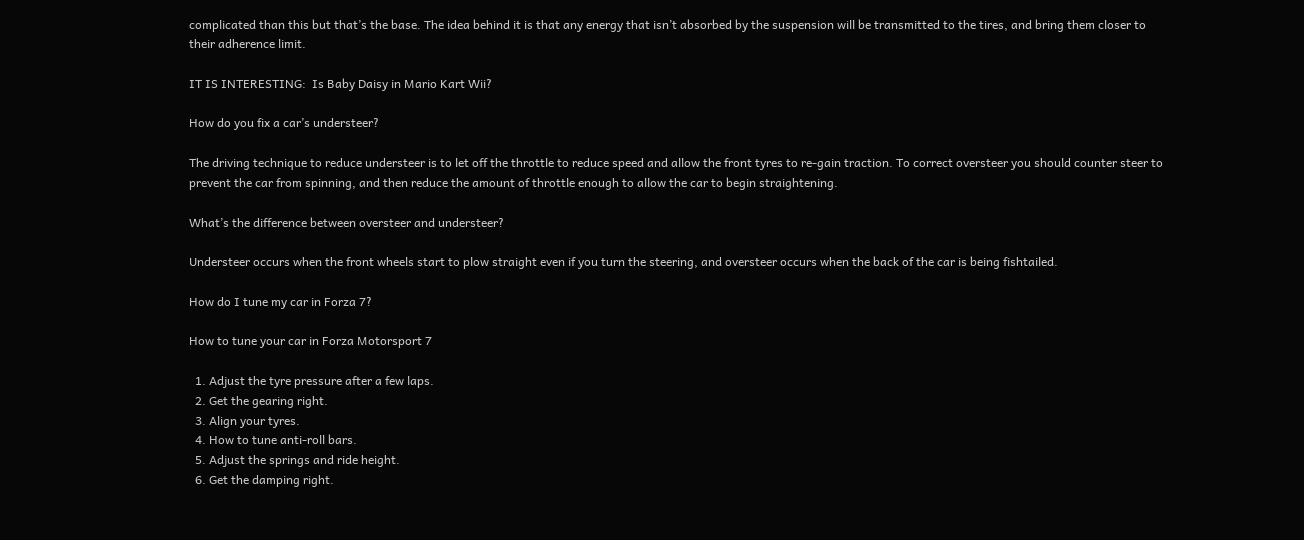complicated than this but that’s the base. The idea behind it is that any energy that isn’t absorbed by the suspension will be transmitted to the tires, and bring them closer to their adherence limit.

IT IS INTERESTING:  Is Baby Daisy in Mario Kart Wii?

How do you fix a car’s understeer?

The driving technique to reduce understeer is to let off the throttle to reduce speed and allow the front tyres to re-gain traction. To correct oversteer you should counter steer to prevent the car from spinning, and then reduce the amount of throttle enough to allow the car to begin straightening.

What’s the difference between oversteer and understeer?

Understeer occurs when the front wheels start to plow straight even if you turn the steering, and oversteer occurs when the back of the car is being fishtailed.

How do I tune my car in Forza 7?

How to tune your car in Forza Motorsport 7

  1. Adjust the tyre pressure after a few laps.
  2. Get the gearing right.
  3. Align your tyres.
  4. How to tune anti-roll bars.
  5. Adjust the springs and ride height.
  6. Get the damping right.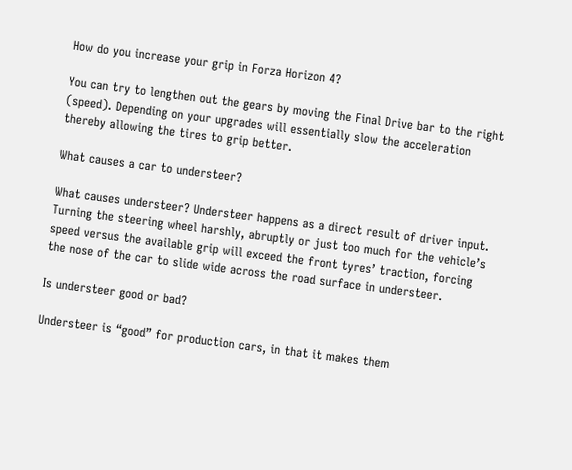How do you increase your grip in Forza Horizon 4?

You can try to lengthen out the gears by moving the Final Drive bar to the right (speed). Depending on your upgrades will essentially slow the acceleration thereby allowing the tires to grip better.

What causes a car to understeer?

What causes understeer? Understeer happens as a direct result of driver input. Turning the steering wheel harshly, abruptly or just too much for the vehicle’s speed versus the available grip will exceed the front tyres’ traction, forcing the nose of the car to slide wide across the road surface in understeer.

Is understeer good or bad?

Understeer is “good” for production cars, in that it makes them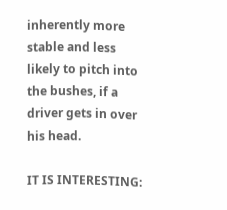inherently more stable and less likely to pitch into the bushes, if a driver gets in over his head.

IT IS INTERESTING: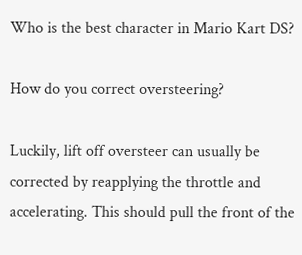Who is the best character in Mario Kart DS?

How do you correct oversteering?

Luckily, lift off oversteer can usually be corrected by reapplying the throttle and accelerating. This should pull the front of the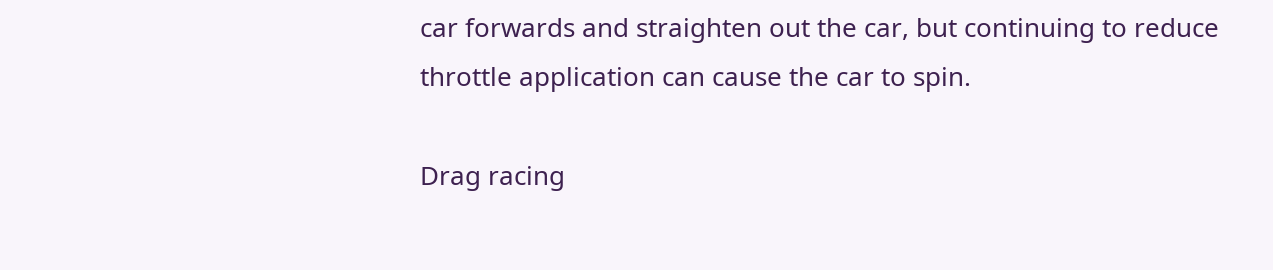car forwards and straighten out the car, but continuing to reduce throttle application can cause the car to spin.

Drag racing